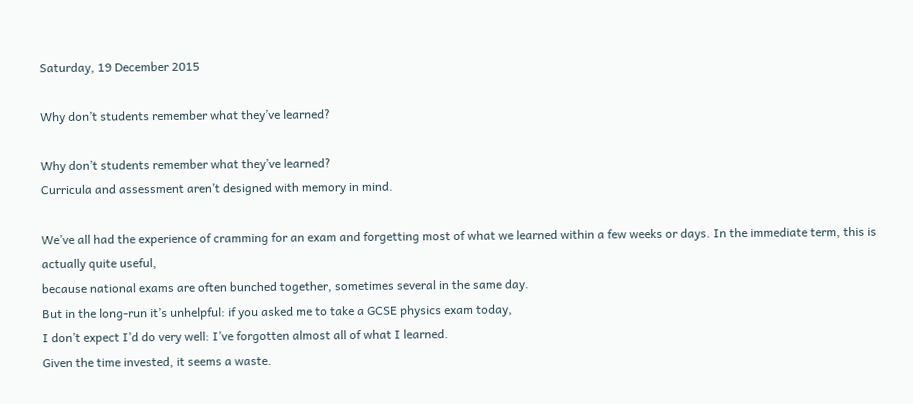Saturday, 19 December 2015

Why don’t students remember what they’ve learned?

Why don’t students remember what they’ve learned?
Curricula and assessment aren’t designed with memory in mind.

We’ve all had the experience of cramming for an exam and forgetting most of what we learned within a few weeks or days. In the immediate term, this is actually quite useful,
because national exams are often bunched together, sometimes several in the same day.
But in the long-run it’s unhelpful: if you asked me to take a GCSE physics exam today,
I don’t expect I’d do very well: I’ve forgotten almost all of what I learned.
Given the time invested, it seems a waste.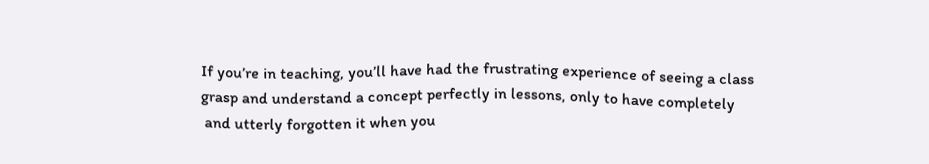If you’re in teaching, you’ll have had the frustrating experience of seeing a class
grasp and understand a concept perfectly in lessons, only to have completely
 and utterly forgotten it when you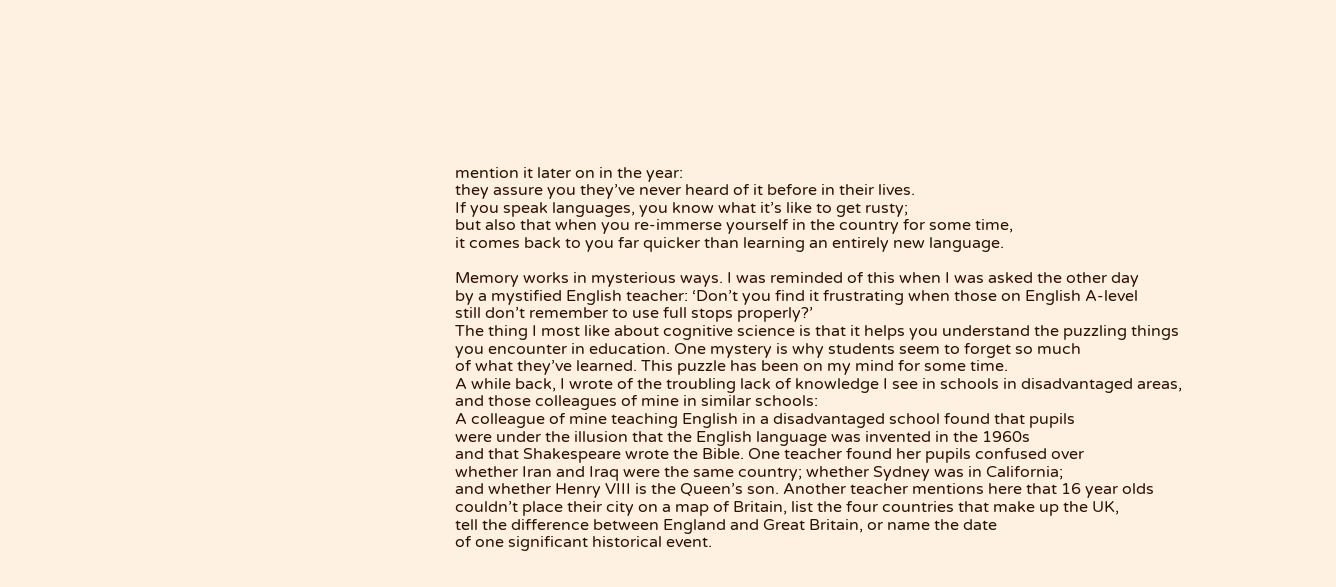mention it later on in the year:
they assure you they’ve never heard of it before in their lives.
If you speak languages, you know what it’s like to get rusty;
but also that when you re-immerse yourself in the country for some time,
it comes back to you far quicker than learning an entirely new language.

Memory works in mysterious ways. I was reminded of this when I was asked the other day
by a mystified English teacher: ‘Don’t you find it frustrating when those on English A-level
still don’t remember to use full stops properly?’
The thing I most like about cognitive science is that it helps you understand the puzzling things
you encounter in education. One mystery is why students seem to forget so much
of what they’ve learned. This puzzle has been on my mind for some time.
A while back, I wrote of the troubling lack of knowledge I see in schools in disadvantaged areas,
and those colleagues of mine in similar schools:
A colleague of mine teaching English in a disadvantaged school found that pupils
were under the illusion that the English language was invented in the 1960s
and that Shakespeare wrote the Bible. One teacher found her pupils confused over
whether Iran and Iraq were the same country; whether Sydney was in California;
and whether Henry VIII is the Queen’s son. Another teacher mentions here that 16 year olds
couldn’t place their city on a map of Britain, list the four countries that make up the UK,
tell the difference between England and Great Britain, or name the date
of one significant historical event.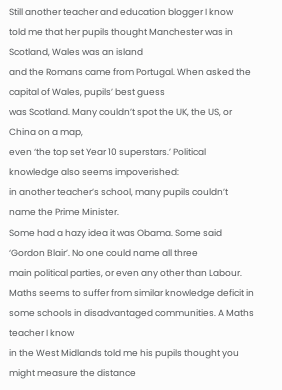Still another teacher and education blogger I know
told me that her pupils thought Manchester was in Scotland, Wales was an island
and the Romans came from Portugal. When asked the capital of Wales, pupils’ best guess
was Scotland. Many couldn’t spot the UK, the US, or China on a map,
even ‘the top set Year 10 superstars.’ Political knowledge also seems impoverished:
in another teacher’s school, many pupils couldn’t name the Prime Minister.
Some had a hazy idea it was Obama. Some said ‘Gordon Blair’. No one could name all three
main political parties, or even any other than Labour. Maths seems to suffer from similar knowledge deficit in some schools in disadvantaged communities. A Maths teacher I know
in the West Midlands told me his pupils thought you might measure the distance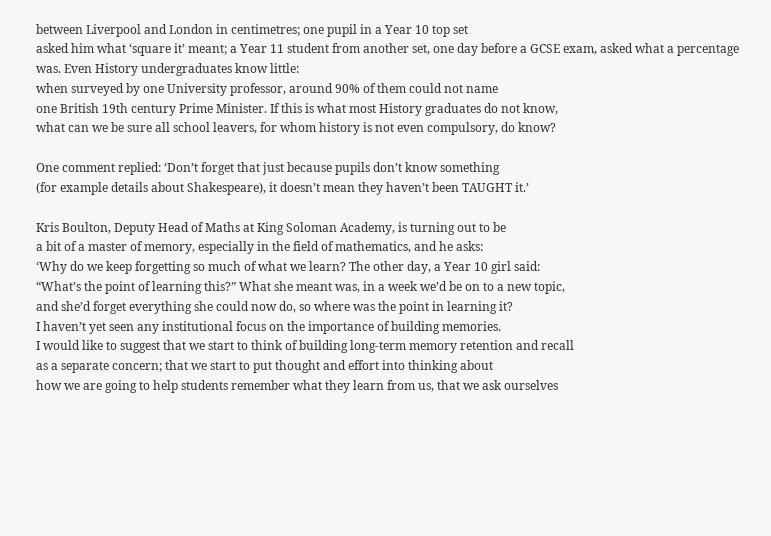between Liverpool and London in centimetres; one pupil in a Year 10 top set
asked him what ‘square it’ meant; a Year 11 student from another set, one day before a GCSE exam, asked what a percentage was. Even History undergraduates know little:
when surveyed by one University professor, around 90% of them could not name
one British 19th century Prime Minister. If this is what most History graduates do not know,
what can we be sure all school leavers, for whom history is not even compulsory, do know?

One comment replied: ‘Don’t forget that just because pupils don’t know something
(for example details about Shakespeare), it doesn’t mean they haven’t been TAUGHT it.’

Kris Boulton, Deputy Head of Maths at King Soloman Academy, is turning out to be
a bit of a master of memory, especially in the field of mathematics, and he asks:
‘Why do we keep forgetting so much of what we learn? The other day, a Year 10 girl said:
“What’s the point of learning this?” What she meant was, in a week we’d be on to a new topic,
and she’d forget everything she could now do, so where was the point in learning it?
I haven’t yet seen any institutional focus on the importance of building memories.
I would like to suggest that we start to think of building long-term memory retention and recall
as a separate concern; that we start to put thought and effort into thinking about
how we are going to help students remember what they learn from us, that we ask ourselves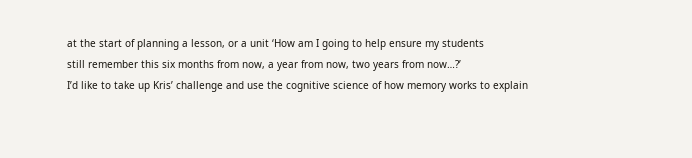at the start of planning a lesson, or a unit ‘How am I going to help ensure my students
still remember this six months from now, a year from now, two years from now…?’
I’d like to take up Kris’ challenge and use the cognitive science of how memory works to explain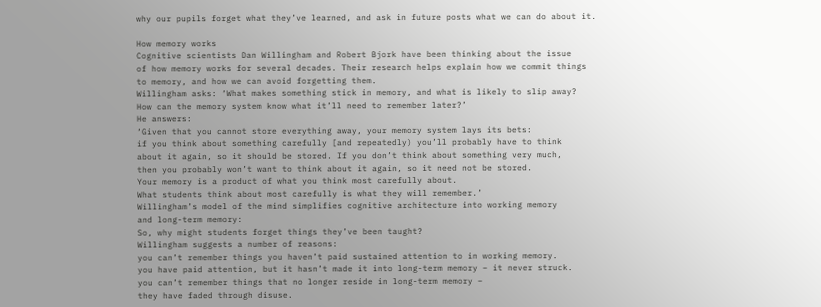why our pupils forget what they’ve learned, and ask in future posts what we can do about it.

How memory works
Cognitive scientists Dan Willingham and Robert Bjork have been thinking about the issue
of how memory works for several decades. Their research helps explain how we commit things
to memory, and how we can avoid forgetting them.
Willingham asks: ‘What makes something stick in memory, and what is likely to slip away?
How can the memory system know what it’ll need to remember later?’
He answers:
‘Given that you cannot store everything away, your memory system lays its bets:
if you think about something carefully [and repeatedly) you’ll probably have to think
about it again, so it should be stored. If you don’t think about something very much,
then you probably won’t want to think about it again, so it need not be stored.
Your memory is a product of what you think most carefully about.
What students think about most carefully is what they will remember.’
Willingham’s model of the mind simplifies cognitive architecture into working memory
and long-term memory:
So, why might students forget things they’ve been taught?
Willingham suggests a number of reasons:
you can’t remember things you haven’t paid sustained attention to in working memory.
you have paid attention, but it hasn’t made it into long-term memory – it never struck.
you can’t remember things that no longer reside in long-term memory –
they have faded through disuse.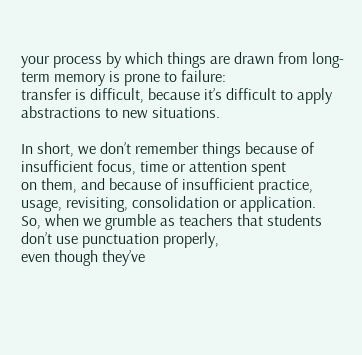your process by which things are drawn from long-term memory is prone to failure:
transfer is difficult, because it’s difficult to apply abstractions to new situations.

In short, we don’t remember things because of insufficient focus, time or attention spent
on them, and because of insufficient practice, usage, revisiting, consolidation or application.
So, when we grumble as teachers that students don’t use punctuation properly,
even though they’ve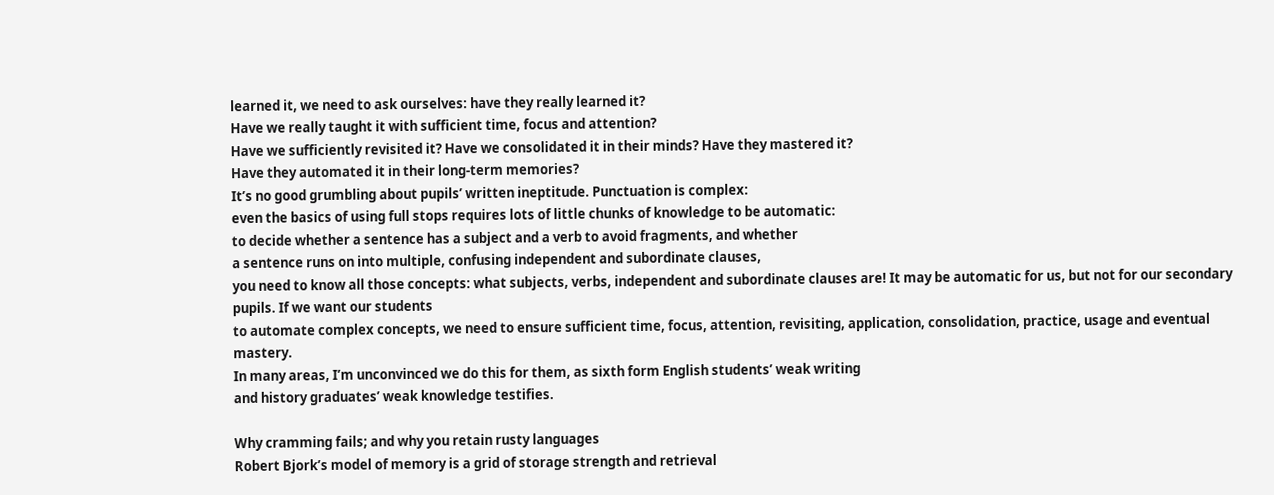learned it, we need to ask ourselves: have they really learned it?
Have we really taught it with sufficient time, focus and attention?
Have we sufficiently revisited it? Have we consolidated it in their minds? Have they mastered it?
Have they automated it in their long-term memories?
It’s no good grumbling about pupils’ written ineptitude. Punctuation is complex:
even the basics of using full stops requires lots of little chunks of knowledge to be automatic:
to decide whether a sentence has a subject and a verb to avoid fragments, and whether
a sentence runs on into multiple, confusing independent and subordinate clauses,
you need to know all those concepts: what subjects, verbs, independent and subordinate clauses are! It may be automatic for us, but not for our secondary pupils. If we want our students
to automate complex concepts, we need to ensure sufficient time, focus, attention, revisiting, application, consolidation, practice, usage and eventual mastery.
In many areas, I’m unconvinced we do this for them, as sixth form English students’ weak writing
and history graduates’ weak knowledge testifies.

Why cramming fails; and why you retain rusty languages
Robert Bjork’s model of memory is a grid of storage strength and retrieval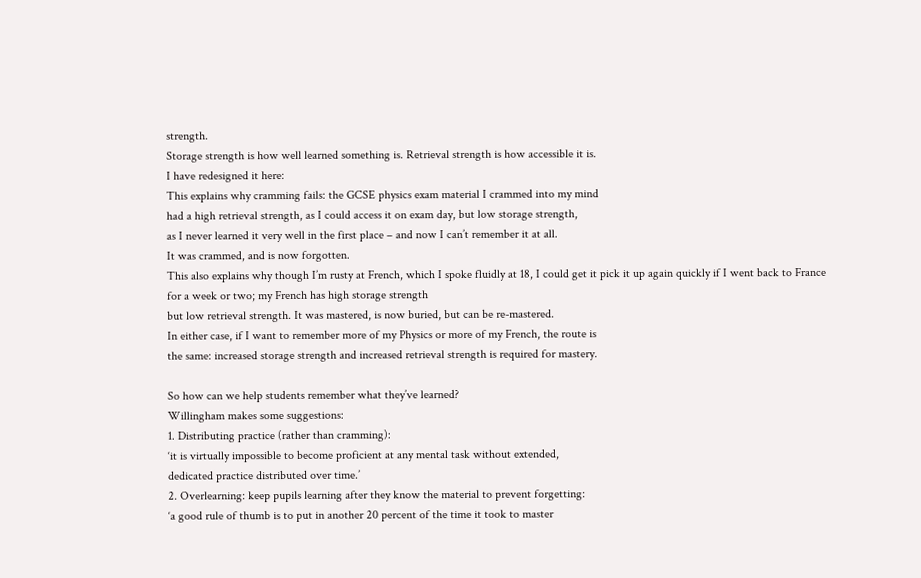strength.
Storage strength is how well learned something is. Retrieval strength is how accessible it is.
I have redesigned it here:
This explains why cramming fails: the GCSE physics exam material I crammed into my mind
had a high retrieval strength, as I could access it on exam day, but low storage strength,
as I never learned it very well in the first place – and now I can’t remember it at all.
It was crammed, and is now forgotten.
This also explains why though I’m rusty at French, which I spoke fluidly at 18, I could get it pick it up again quickly if I went back to France for a week or two; my French has high storage strength
but low retrieval strength. It was mastered, is now buried, but can be re-mastered.
In either case, if I want to remember more of my Physics or more of my French, the route is
the same: increased storage strength and increased retrieval strength is required for mastery.

So how can we help students remember what they’ve learned?
Willingham makes some suggestions:
1. Distributing practice (rather than cramming):
‘it is virtually impossible to become proficient at any mental task without extended,
dedicated practice distributed over time.’
2. Overlearning: keep pupils learning after they know the material to prevent forgetting:
‘a good rule of thumb is to put in another 20 percent of the time it took to master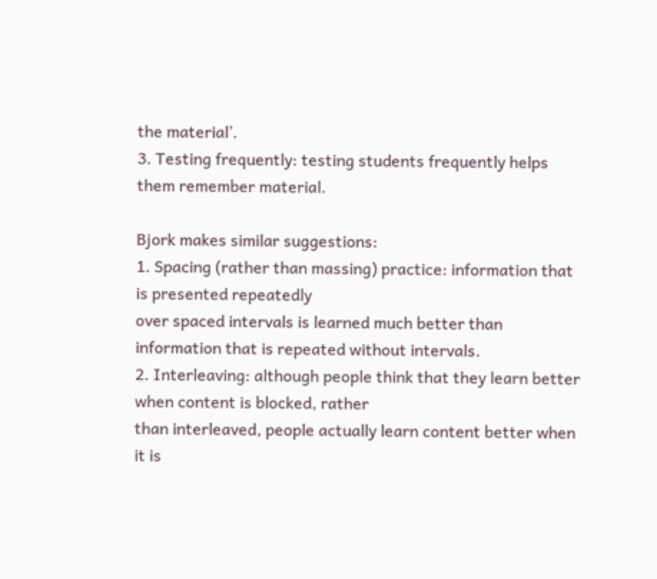the material’.
3. Testing frequently: testing students frequently helps them remember material.

Bjork makes similar suggestions:
1. Spacing (rather than massing) practice: information that is presented repeatedly
over spaced intervals is learned much better than information that is repeated without intervals.
2. Interleaving: although people think that they learn better when content is blocked, rather
than interleaved, people actually learn content better when it is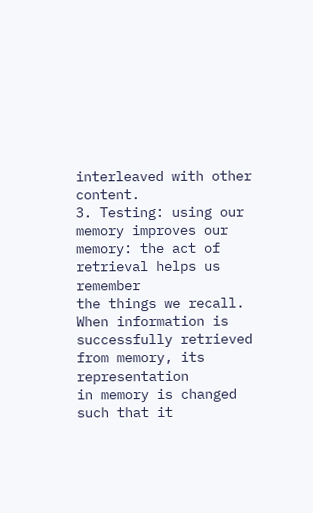interleaved with other content.
3. Testing: using our memory improves our memory: the act of retrieval helps us remember
the things we recall.  When information is successfully retrieved from memory, its representation
in memory is changed such that it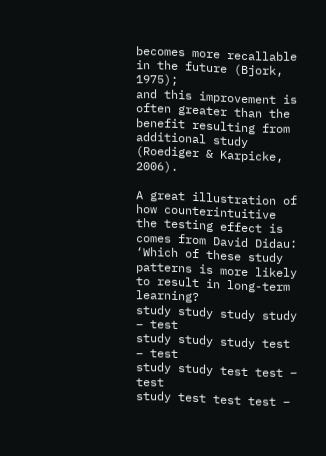becomes more recallable in the future (Bjork, 1975);
and this improvement is often greater than the benefit resulting from additional study
(Roediger & Karpicke, 2006).

A great illustration of how counterintuitive the testing effect is comes from David Didau:
‘Which of these study patterns is more likely to result in long-term learning?
study study study study – test
study study study test – test
study study test test – test
study test test test –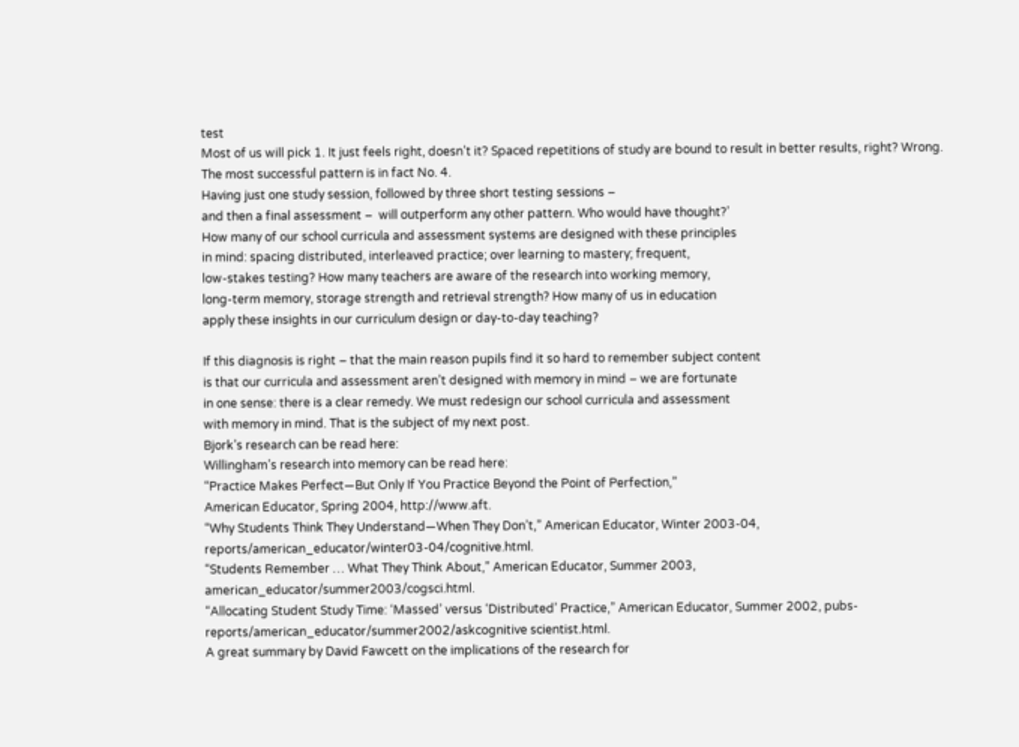test
Most of us will pick 1. It just feels right, doesn’t it? Spaced repetitions of study are bound to result in better results, right? Wrong. The most successful pattern is in fact No. 4.
Having just one study session, followed by three short testing sessions –
and then a final assessment –  will outperform any other pattern. Who would have thought?’
How many of our school curricula and assessment systems are designed with these principles
in mind: spacing distributed, interleaved practice; over learning to mastery; frequent,
low-stakes testing? How many teachers are aware of the research into working memory,
long-term memory, storage strength and retrieval strength? How many of us in education
apply these insights in our curriculum design or day-to-day teaching?

If this diagnosis is right – that the main reason pupils find it so hard to remember subject content
is that our curricula and assessment aren’t designed with memory in mind – we are fortunate
in one sense: there is a clear remedy. We must redesign our school curricula and assessment
with memory in mind. That is the subject of my next post.
Bjork’s research can be read here:
Willingham’s research into memory can be read here:
“Practice Makes Perfect—But Only If You Practice Beyond the Point of Perfection,”
American Educator, Spring 2004, http://www.aft.
“Why Students Think They Understand—When They Don’t,” American Educator, Winter 2003-04, reports/american_educator/winter03-04/cognitive.html.
“Students Remember … What They Think About,” American Educator, Summer 2003, american_educator/summer2003/cogsci.html.
“Allocating Student Study Time: ‘Massed’ versus ‘Distributed’ Practice,” American Educator, Summer 2002, pubs-reports/american_educator/summer2002/askcognitive scientist.html.
A great summary by David Fawcett on the implications of the research for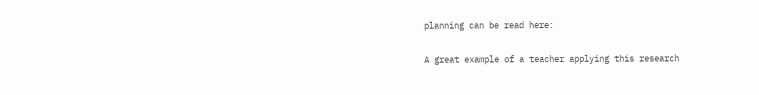planning can be read here:

A great example of a teacher applying this research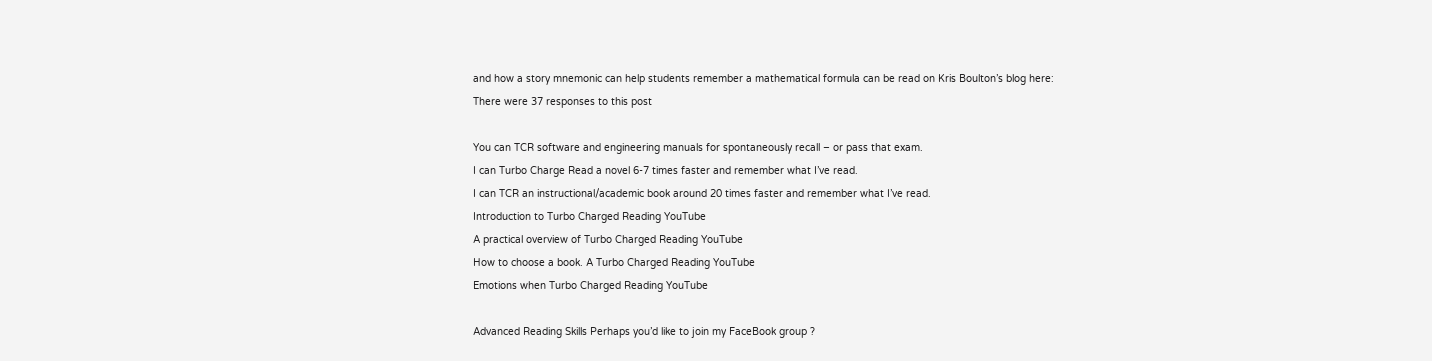and how a story mnemonic can help students remember a mathematical formula can be read on Kris Boulton’s blog here:
There were 37 responses to this post

You can TCR software and engineering manuals for spontaneously recall – or pass that exam.
I can Turbo Charge Read a novel 6-7 times faster and remember what I’ve read.
I can TCR an instructional/academic book around 20 times faster and remember what I’ve read.
Introduction to Turbo Charged Reading YouTube
A practical overview of Turbo Charged Reading YouTube
How to choose a book. A Turbo Charged Reading YouTube
Emotions when Turbo Charged Reading YouTube

Advanced Reading Skills Perhaps you’d like to join my FaceBook group ?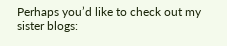Perhaps you’d like to check out my sister blogs: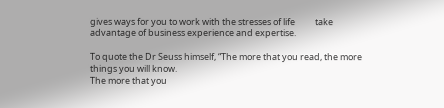gives ways for you to work with the stresses of life          take advantage of business experience and expertise.

To quote the Dr Seuss himself, “The more that you read, the more things you will know.
The more that you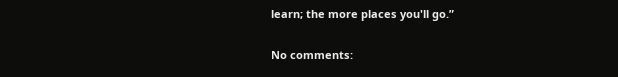learn; the more places you'll go.”

No comments: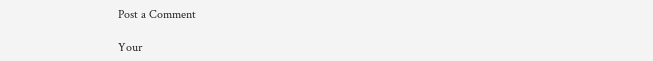Post a Comment

Your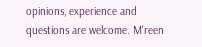opinions, experience and questions are welcome. M'reen